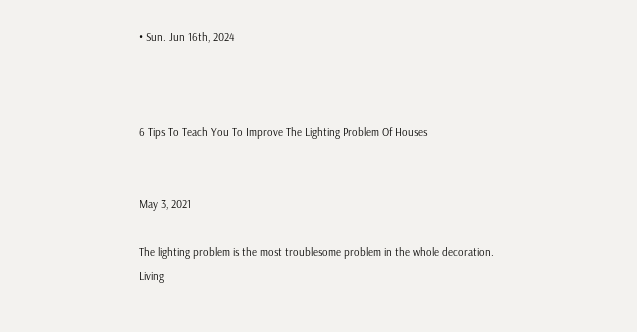• Sun. Jun 16th, 2024



6 Tips To Teach You To Improve The Lighting Problem Of Houses


May 3, 2021

The lighting problem is the most troublesome problem in the whole decoration. Living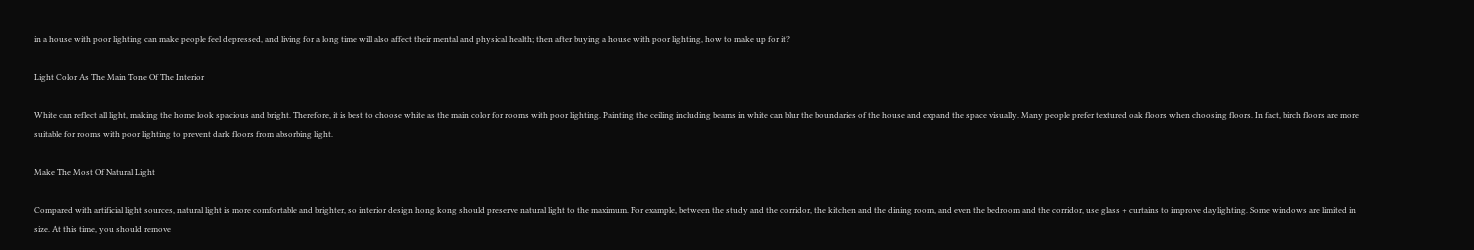in a house with poor lighting can make people feel depressed, and living for a long time will also affect their mental and physical health; then after buying a house with poor lighting, how to make up for it?

Light Color As The Main Tone Of The Interior

White can reflect all light, making the home look spacious and bright. Therefore, it is best to choose white as the main color for rooms with poor lighting. Painting the ceiling including beams in white can blur the boundaries of the house and expand the space visually. Many people prefer textured oak floors when choosing floors. In fact, birch floors are more suitable for rooms with poor lighting to prevent dark floors from absorbing light.

Make The Most Of Natural Light

Compared with artificial light sources, natural light is more comfortable and brighter, so interior design hong kong should preserve natural light to the maximum. For example, between the study and the corridor, the kitchen and the dining room, and even the bedroom and the corridor, use glass + curtains to improve daylighting. Some windows are limited in size. At this time, you should remove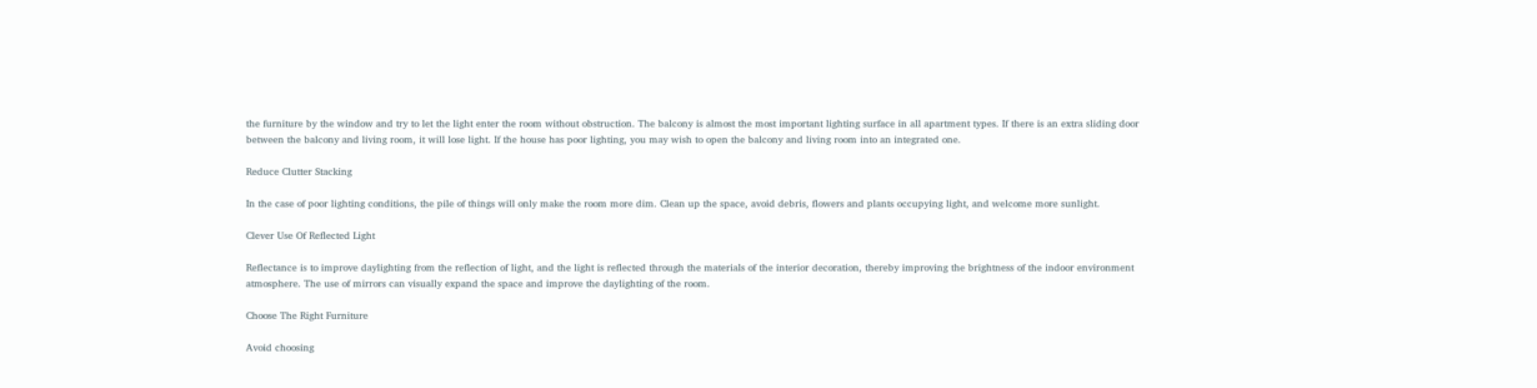the furniture by the window and try to let the light enter the room without obstruction. The balcony is almost the most important lighting surface in all apartment types. If there is an extra sliding door between the balcony and living room, it will lose light. If the house has poor lighting, you may wish to open the balcony and living room into an integrated one.

Reduce Clutter Stacking

In the case of poor lighting conditions, the pile of things will only make the room more dim. Clean up the space, avoid debris, flowers and plants occupying light, and welcome more sunlight.

Clever Use Of Reflected Light

Reflectance is to improve daylighting from the reflection of light, and the light is reflected through the materials of the interior decoration, thereby improving the brightness of the indoor environment atmosphere. The use of mirrors can visually expand the space and improve the daylighting of the room.

Choose The Right Furniture

Avoid choosing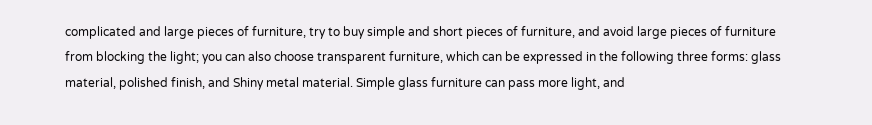complicated and large pieces of furniture, try to buy simple and short pieces of furniture, and avoid large pieces of furniture from blocking the light; you can also choose transparent furniture, which can be expressed in the following three forms: glass material, polished finish, and Shiny metal material. Simple glass furniture can pass more light, and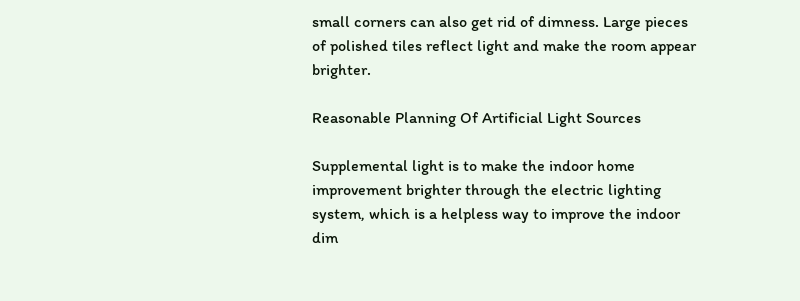small corners can also get rid of dimness. Large pieces of polished tiles reflect light and make the room appear brighter.

Reasonable Planning Of Artificial Light Sources

Supplemental light is to make the indoor home improvement brighter through the electric lighting system, which is a helpless way to improve the indoor dim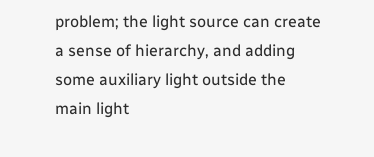problem; the light source can create a sense of hierarchy, and adding some auxiliary light outside the main light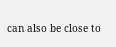can also be close to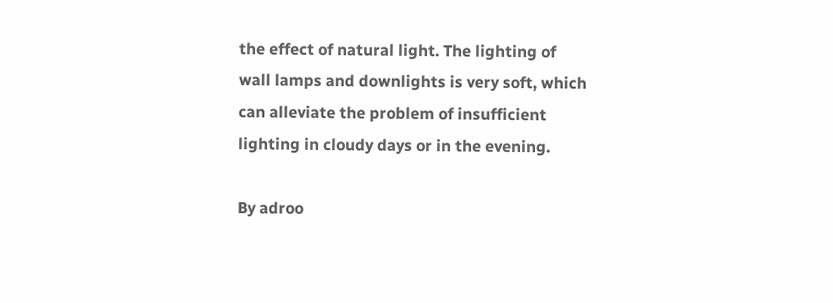the effect of natural light. The lighting of wall lamps and downlights is very soft, which can alleviate the problem of insufficient lighting in cloudy days or in the evening.

By adroo